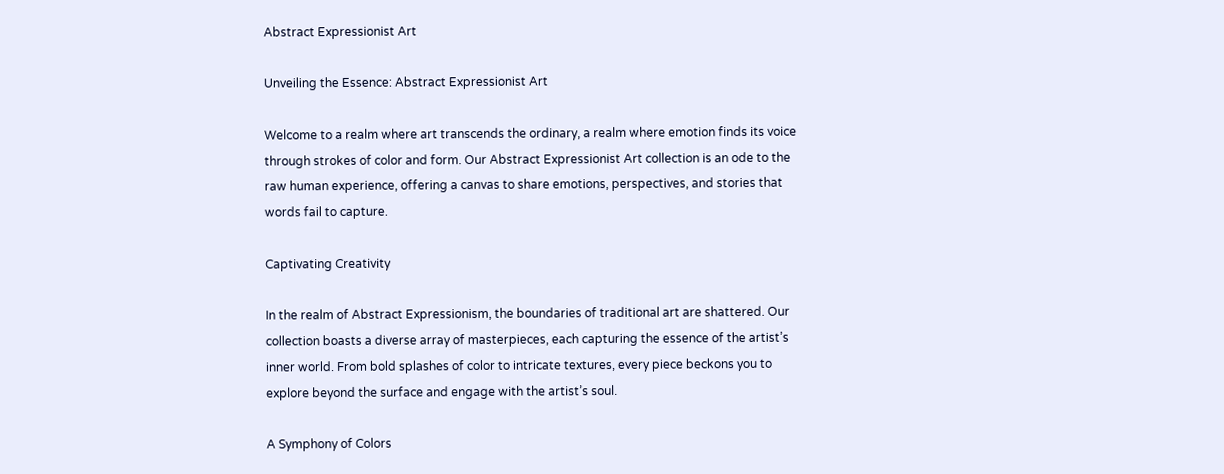Abstract Expressionist Art

Unveiling the Essence: Abstract Expressionist Art

Welcome to a realm where art transcends the ordinary, a realm where emotion finds its voice through strokes of color and form. Our Abstract Expressionist Art collection is an ode to the raw human experience, offering a canvas to share emotions, perspectives, and stories that words fail to capture.

Captivating Creativity

In the realm of Abstract Expressionism, the boundaries of traditional art are shattered. Our collection boasts a diverse array of masterpieces, each capturing the essence of the artist’s inner world. From bold splashes of color to intricate textures, every piece beckons you to explore beyond the surface and engage with the artist’s soul.

A Symphony of Colors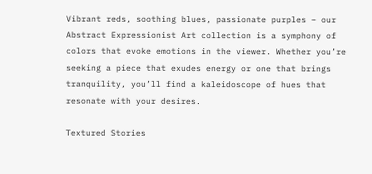Vibrant reds, soothing blues, passionate purples – our Abstract Expressionist Art collection is a symphony of colors that evoke emotions in the viewer. Whether you’re seeking a piece that exudes energy or one that brings tranquility, you’ll find a kaleidoscope of hues that resonate with your desires.

Textured Stories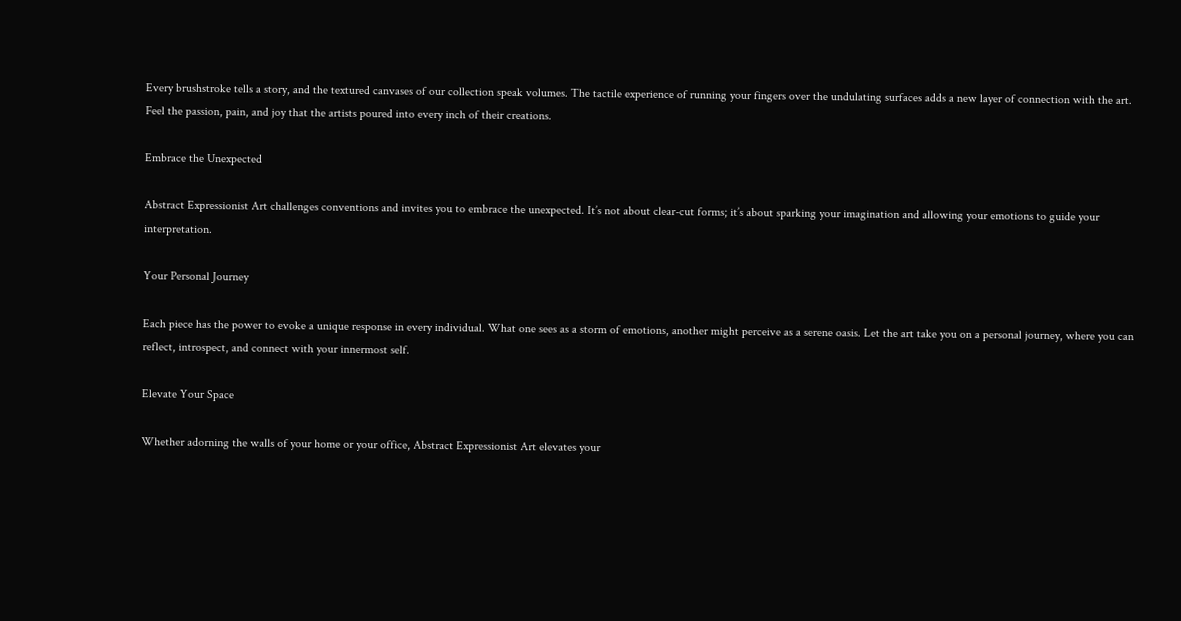Every brushstroke tells a story, and the textured canvases of our collection speak volumes. The tactile experience of running your fingers over the undulating surfaces adds a new layer of connection with the art. Feel the passion, pain, and joy that the artists poured into every inch of their creations.

Embrace the Unexpected

Abstract Expressionist Art challenges conventions and invites you to embrace the unexpected. It’s not about clear-cut forms; it’s about sparking your imagination and allowing your emotions to guide your interpretation.

Your Personal Journey

Each piece has the power to evoke a unique response in every individual. What one sees as a storm of emotions, another might perceive as a serene oasis. Let the art take you on a personal journey, where you can reflect, introspect, and connect with your innermost self.

Elevate Your Space

Whether adorning the walls of your home or your office, Abstract Expressionist Art elevates your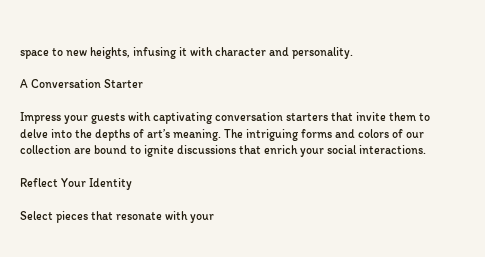space to new heights, infusing it with character and personality.

A Conversation Starter

Impress your guests with captivating conversation starters that invite them to delve into the depths of art’s meaning. The intriguing forms and colors of our collection are bound to ignite discussions that enrich your social interactions.

Reflect Your Identity

Select pieces that resonate with your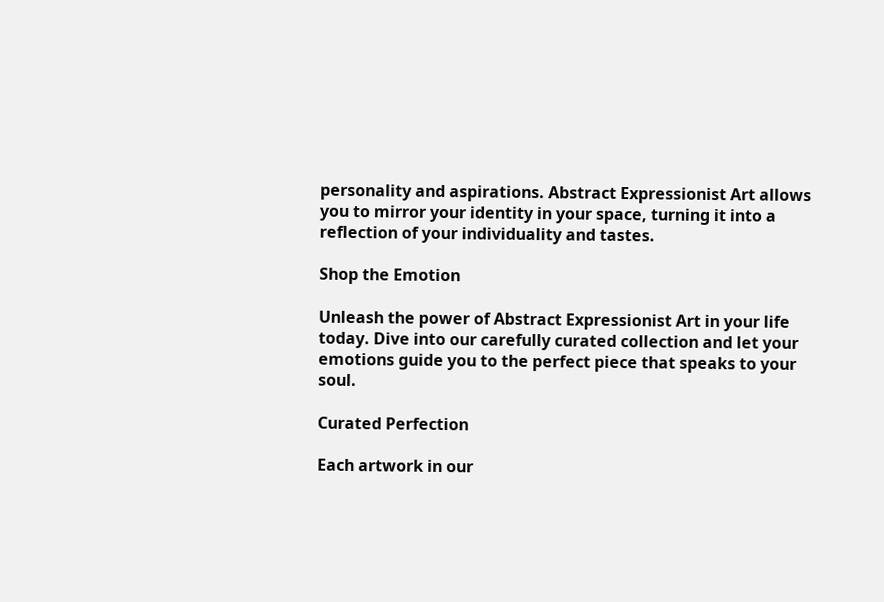personality and aspirations. Abstract Expressionist Art allows you to mirror your identity in your space, turning it into a reflection of your individuality and tastes.

Shop the Emotion

Unleash the power of Abstract Expressionist Art in your life today. Dive into our carefully curated collection and let your emotions guide you to the perfect piece that speaks to your soul.

Curated Perfection

Each artwork in our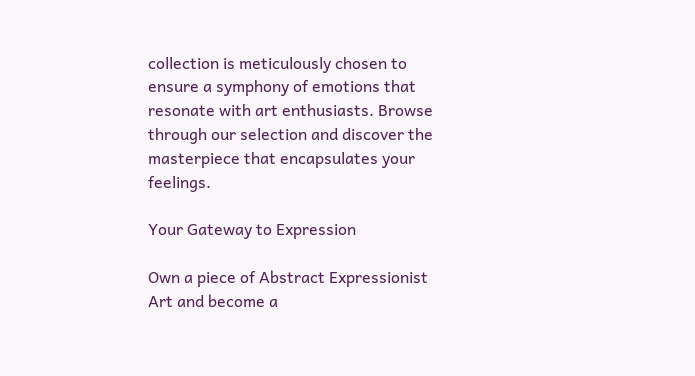collection is meticulously chosen to ensure a symphony of emotions that resonate with art enthusiasts. Browse through our selection and discover the masterpiece that encapsulates your feelings.

Your Gateway to Expression

Own a piece of Abstract Expressionist Art and become a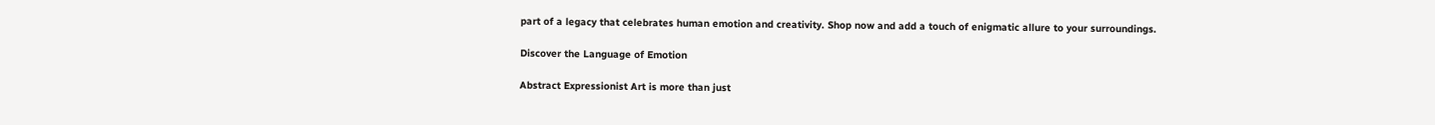part of a legacy that celebrates human emotion and creativity. Shop now and add a touch of enigmatic allure to your surroundings.

Discover the Language of Emotion

Abstract Expressionist Art is more than just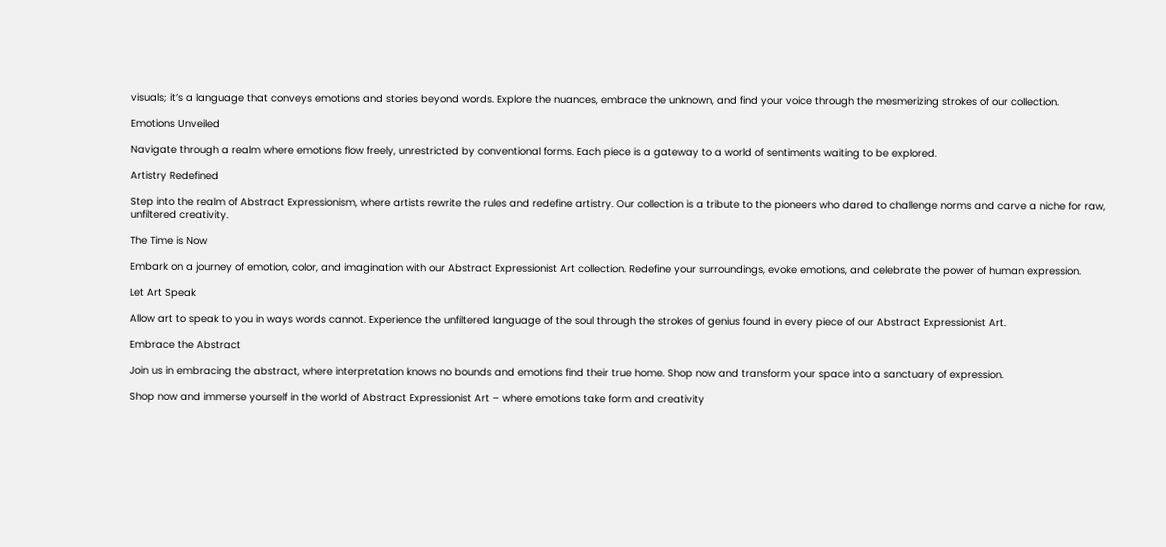visuals; it’s a language that conveys emotions and stories beyond words. Explore the nuances, embrace the unknown, and find your voice through the mesmerizing strokes of our collection.

Emotions Unveiled

Navigate through a realm where emotions flow freely, unrestricted by conventional forms. Each piece is a gateway to a world of sentiments waiting to be explored.

Artistry Redefined

Step into the realm of Abstract Expressionism, where artists rewrite the rules and redefine artistry. Our collection is a tribute to the pioneers who dared to challenge norms and carve a niche for raw, unfiltered creativity.

The Time is Now

Embark on a journey of emotion, color, and imagination with our Abstract Expressionist Art collection. Redefine your surroundings, evoke emotions, and celebrate the power of human expression.

Let Art Speak

Allow art to speak to you in ways words cannot. Experience the unfiltered language of the soul through the strokes of genius found in every piece of our Abstract Expressionist Art.

Embrace the Abstract

Join us in embracing the abstract, where interpretation knows no bounds and emotions find their true home. Shop now and transform your space into a sanctuary of expression.

Shop now and immerse yourself in the world of Abstract Expressionist Art – where emotions take form and creativity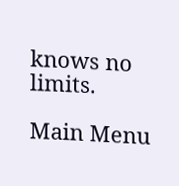knows no limits.

Main Menu